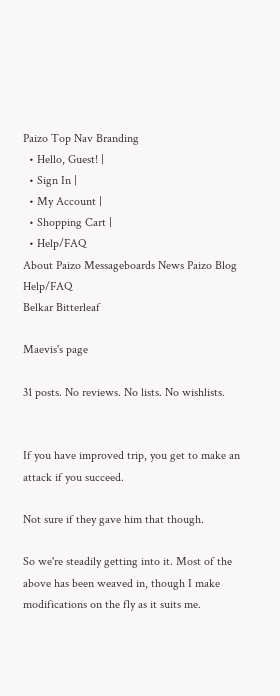Paizo Top Nav Branding
  • Hello, Guest! |
  • Sign In |
  • My Account |
  • Shopping Cart |
  • Help/FAQ
About Paizo Messageboards News Paizo Blog Help/FAQ
Belkar Bitterleaf

Maevis's page

31 posts. No reviews. No lists. No wishlists.


If you have improved trip, you get to make an attack if you succeed.

Not sure if they gave him that though.

So we're steadily getting into it. Most of the above has been weaved in, though I make modifications on the fly as it suits me.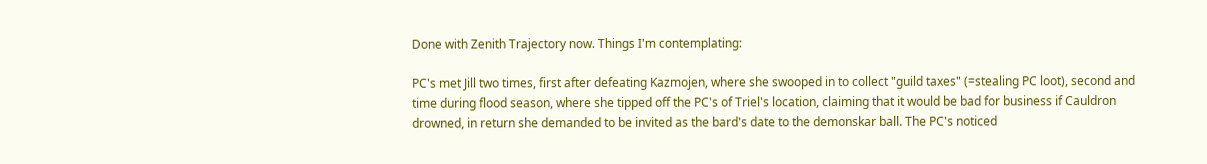Done with Zenith Trajectory now. Things I'm contemplating:

PC's met Jill two times, first after defeating Kazmojen, where she swooped in to collect "guild taxes" (=stealing PC loot), second and time during flood season, where she tipped off the PC's of Triel's location, claiming that it would be bad for business if Cauldron drowned, in return she demanded to be invited as the bard's date to the demonskar ball. The PC's noticed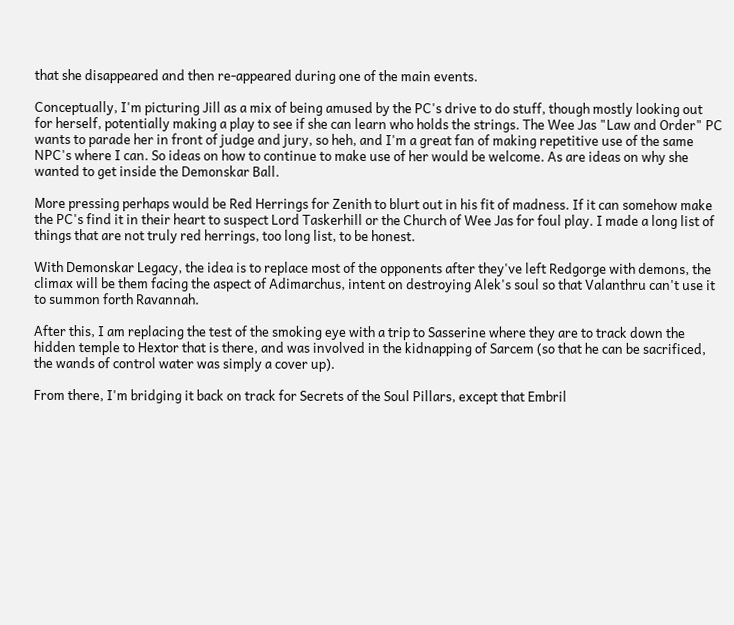that she disappeared and then re-appeared during one of the main events.

Conceptually, I'm picturing Jill as a mix of being amused by the PC's drive to do stuff, though mostly looking out for herself, potentially making a play to see if she can learn who holds the strings. The Wee Jas "Law and Order" PC wants to parade her in front of judge and jury, so heh, and I'm a great fan of making repetitive use of the same NPC's where I can. So ideas on how to continue to make use of her would be welcome. As are ideas on why she wanted to get inside the Demonskar Ball.

More pressing perhaps would be Red Herrings for Zenith to blurt out in his fit of madness. If it can somehow make the PC's find it in their heart to suspect Lord Taskerhill or the Church of Wee Jas for foul play. I made a long list of things that are not truly red herrings, too long list, to be honest.

With Demonskar Legacy, the idea is to replace most of the opponents after they've left Redgorge with demons, the climax will be them facing the aspect of Adimarchus, intent on destroying Alek's soul so that Valanthru can't use it to summon forth Ravannah.

After this, I am replacing the test of the smoking eye with a trip to Sasserine where they are to track down the hidden temple to Hextor that is there, and was involved in the kidnapping of Sarcem (so that he can be sacrificed, the wands of control water was simply a cover up).

From there, I'm bridging it back on track for Secrets of the Soul Pillars, except that Embril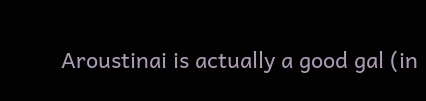Aroustinai is actually a good gal (in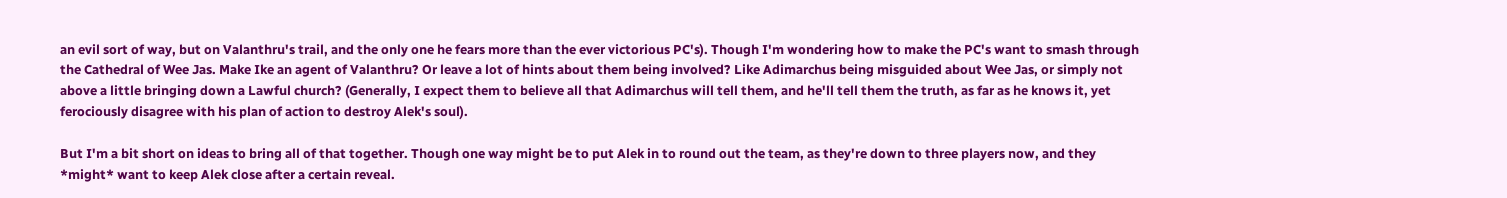an evil sort of way, but on Valanthru's trail, and the only one he fears more than the ever victorious PC's). Though I'm wondering how to make the PC's want to smash through the Cathedral of Wee Jas. Make Ike an agent of Valanthru? Or leave a lot of hints about them being involved? Like Adimarchus being misguided about Wee Jas, or simply not above a little bringing down a Lawful church? (Generally, I expect them to believe all that Adimarchus will tell them, and he'll tell them the truth, as far as he knows it, yet ferociously disagree with his plan of action to destroy Alek's soul).

But I'm a bit short on ideas to bring all of that together. Though one way might be to put Alek in to round out the team, as they're down to three players now, and they *might* want to keep Alek close after a certain reveal.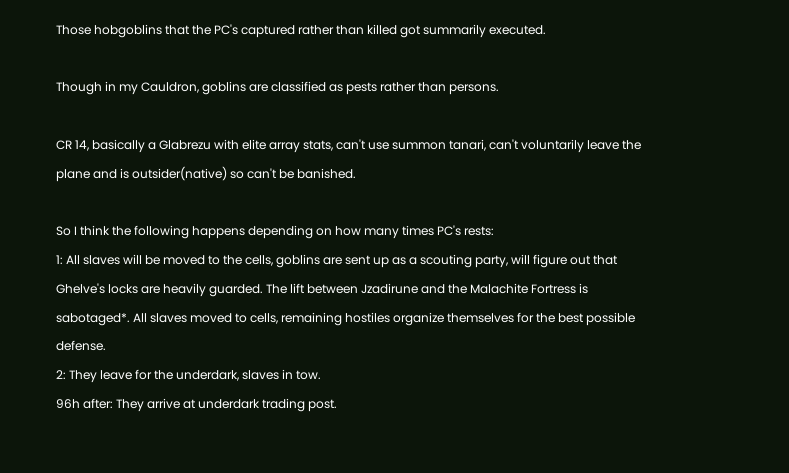Those hobgoblins that the PC's captured rather than killed got summarily executed.

Though in my Cauldron, goblins are classified as pests rather than persons.

CR 14, basically a Glabrezu with elite array stats, can't use summon tanari, can't voluntarily leave the plane and is outsider(native) so can't be banished.

So I think the following happens depending on how many times PC's rests:
1: All slaves will be moved to the cells, goblins are sent up as a scouting party, will figure out that Ghelve's locks are heavily guarded. The lift between Jzadirune and the Malachite Fortress is sabotaged*. All slaves moved to cells, remaining hostiles organize themselves for the best possible defense.
2: They leave for the underdark, slaves in tow.
96h after: They arrive at underdark trading post.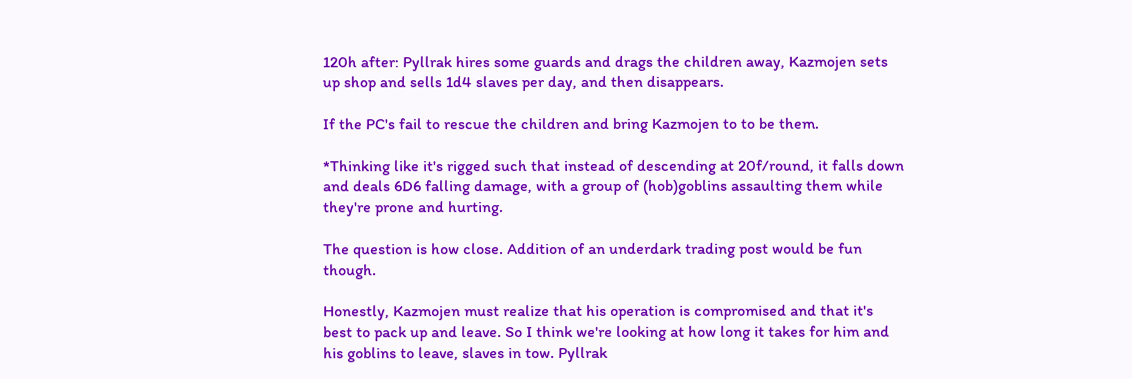120h after: Pyllrak hires some guards and drags the children away, Kazmojen sets up shop and sells 1d4 slaves per day, and then disappears.

If the PC's fail to rescue the children and bring Kazmojen to to be them.

*Thinking like it's rigged such that instead of descending at 20f/round, it falls down and deals 6D6 falling damage, with a group of (hob)goblins assaulting them while they're prone and hurting.

The question is how close. Addition of an underdark trading post would be fun though.

Honestly, Kazmojen must realize that his operation is compromised and that it's best to pack up and leave. So I think we're looking at how long it takes for him and his goblins to leave, slaves in tow. Pyllrak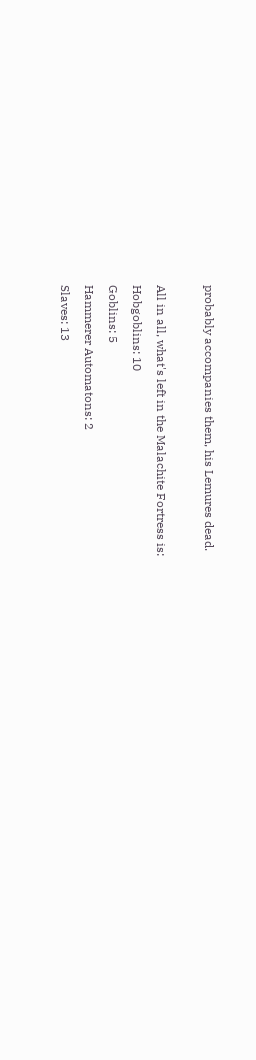probably accompanies them, his Lemures dead.

All in all, what's left in the Malachite Fortress is:
Hobgoblins: 10
Goblins: 5
Hammerer Automatons: 2
Slaves: 13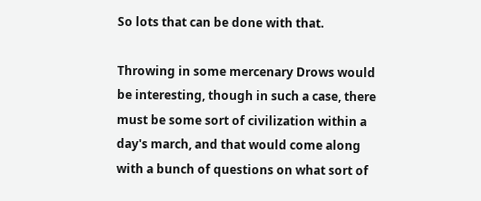So lots that can be done with that.

Throwing in some mercenary Drows would be interesting, though in such a case, there must be some sort of civilization within a day's march, and that would come along with a bunch of questions on what sort of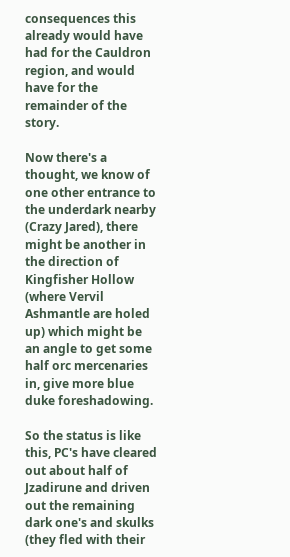consequences this already would have had for the Cauldron region, and would have for the remainder of the story.

Now there's a thought, we know of one other entrance to the underdark nearby (Crazy Jared), there might be another in the direction of Kingfisher Hollow (where Vervil Ashmantle are holed up) which might be an angle to get some half orc mercenaries in, give more blue duke foreshadowing.

So the status is like this, PC's have cleared out about half of Jzadirune and driven out the remaining dark one's and skulks (they fled with their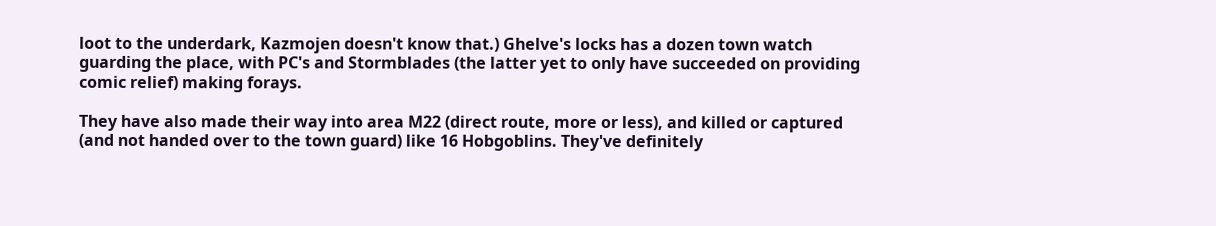loot to the underdark, Kazmojen doesn't know that.) Ghelve's locks has a dozen town watch guarding the place, with PC's and Stormblades (the latter yet to only have succeeded on providing comic relief) making forays.

They have also made their way into area M22 (direct route, more or less), and killed or captured (and not handed over to the town guard) like 16 Hobgoblins. They've definitely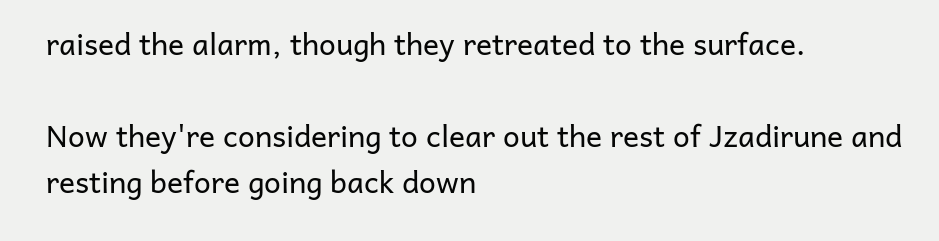raised the alarm, though they retreated to the surface.

Now they're considering to clear out the rest of Jzadirune and resting before going back down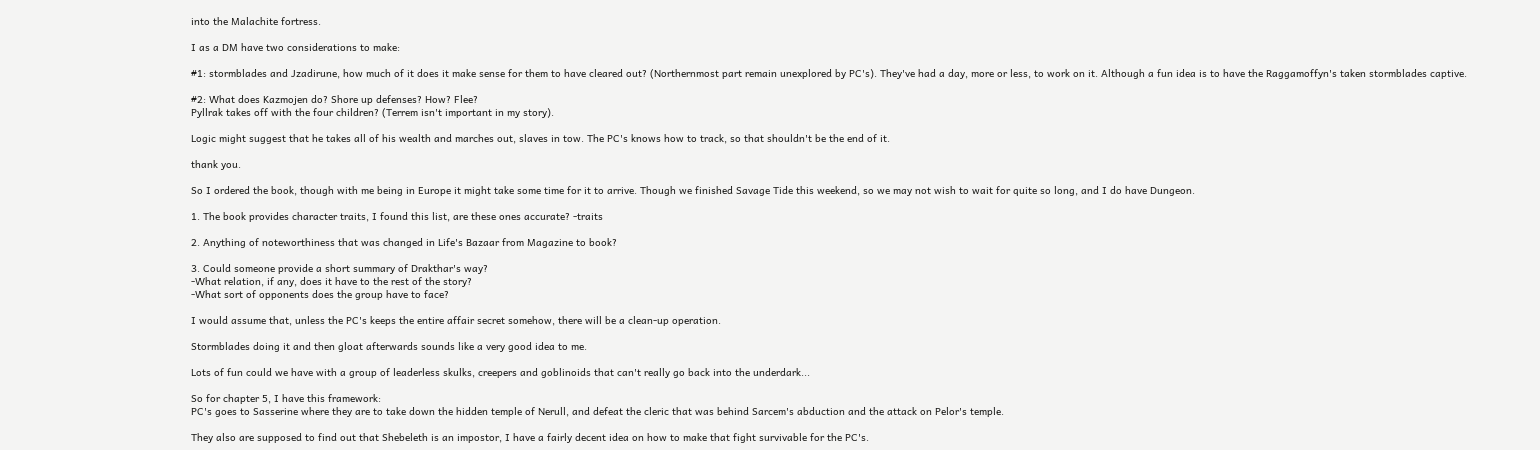into the Malachite fortress.

I as a DM have two considerations to make:

#1: stormblades and Jzadirune, how much of it does it make sense for them to have cleared out? (Northernmost part remain unexplored by PC's). They've had a day, more or less, to work on it. Although a fun idea is to have the Raggamoffyn's taken stormblades captive.

#2: What does Kazmojen do? Shore up defenses? How? Flee?
Pyllrak takes off with the four children? (Terrem isn't important in my story).

Logic might suggest that he takes all of his wealth and marches out, slaves in tow. The PC's knows how to track, so that shouldn't be the end of it.

thank you.

So I ordered the book, though with me being in Europe it might take some time for it to arrive. Though we finished Savage Tide this weekend, so we may not wish to wait for quite so long, and I do have Dungeon.

1. The book provides character traits, I found this list, are these ones accurate? -traits

2. Anything of noteworthiness that was changed in Life's Bazaar from Magazine to book?

3. Could someone provide a short summary of Drakthar's way?
-What relation, if any, does it have to the rest of the story?
-What sort of opponents does the group have to face?

I would assume that, unless the PC's keeps the entire affair secret somehow, there will be a clean-up operation.

Stormblades doing it and then gloat afterwards sounds like a very good idea to me.

Lots of fun could we have with a group of leaderless skulks, creepers and goblinoids that can't really go back into the underdark...

So for chapter 5, I have this framework:
PC's goes to Sasserine where they are to take down the hidden temple of Nerull, and defeat the cleric that was behind Sarcem's abduction and the attack on Pelor's temple.

They also are supposed to find out that Shebeleth is an impostor, I have a fairly decent idea on how to make that fight survivable for the PC's.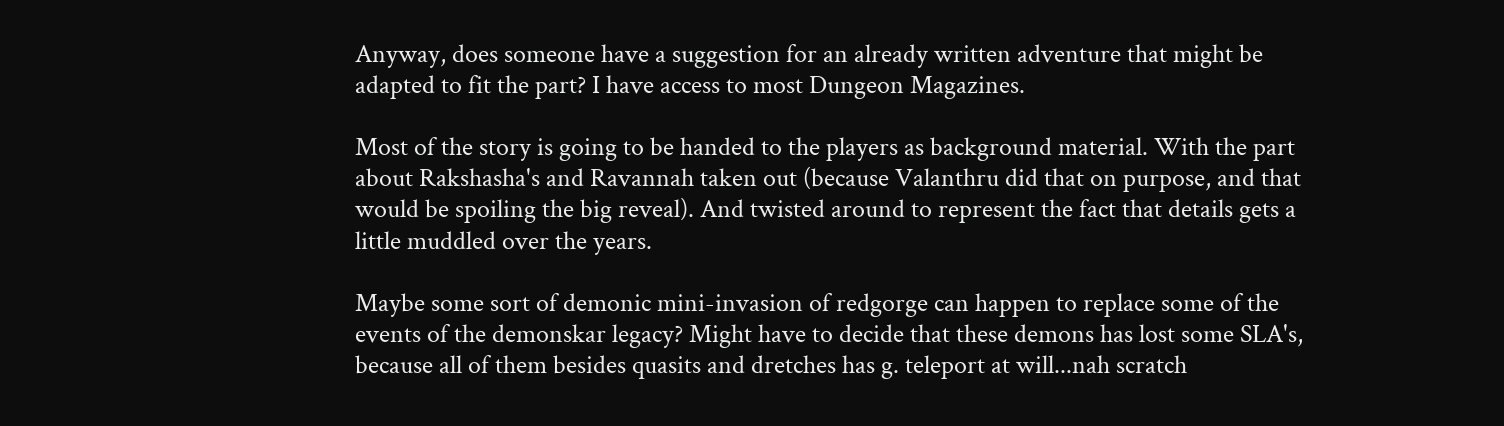Anyway, does someone have a suggestion for an already written adventure that might be adapted to fit the part? I have access to most Dungeon Magazines.

Most of the story is going to be handed to the players as background material. With the part about Rakshasha's and Ravannah taken out (because Valanthru did that on purpose, and that would be spoiling the big reveal). And twisted around to represent the fact that details gets a little muddled over the years.

Maybe some sort of demonic mini-invasion of redgorge can happen to replace some of the events of the demonskar legacy? Might have to decide that these demons has lost some SLA's, because all of them besides quasits and dretches has g. teleport at will...nah scratch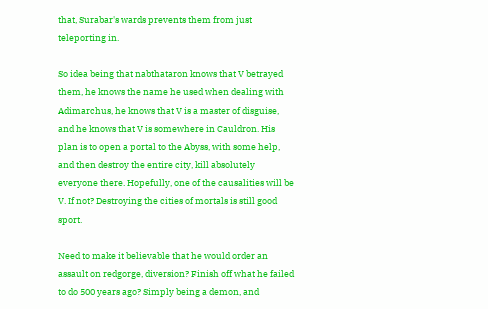that, Surabar's wards prevents them from just teleporting in.

So idea being that nabthataron knows that V betrayed them, he knows the name he used when dealing with Adimarchus, he knows that V is a master of disguise, and he knows that V is somewhere in Cauldron. His plan is to open a portal to the Abyss, with some help, and then destroy the entire city, kill absolutely everyone there. Hopefully, one of the causalities will be V. If not? Destroying the cities of mortals is still good sport.

Need to make it believable that he would order an assault on redgorge, diversion? Finish off what he failed to do 500 years ago? Simply being a demon, and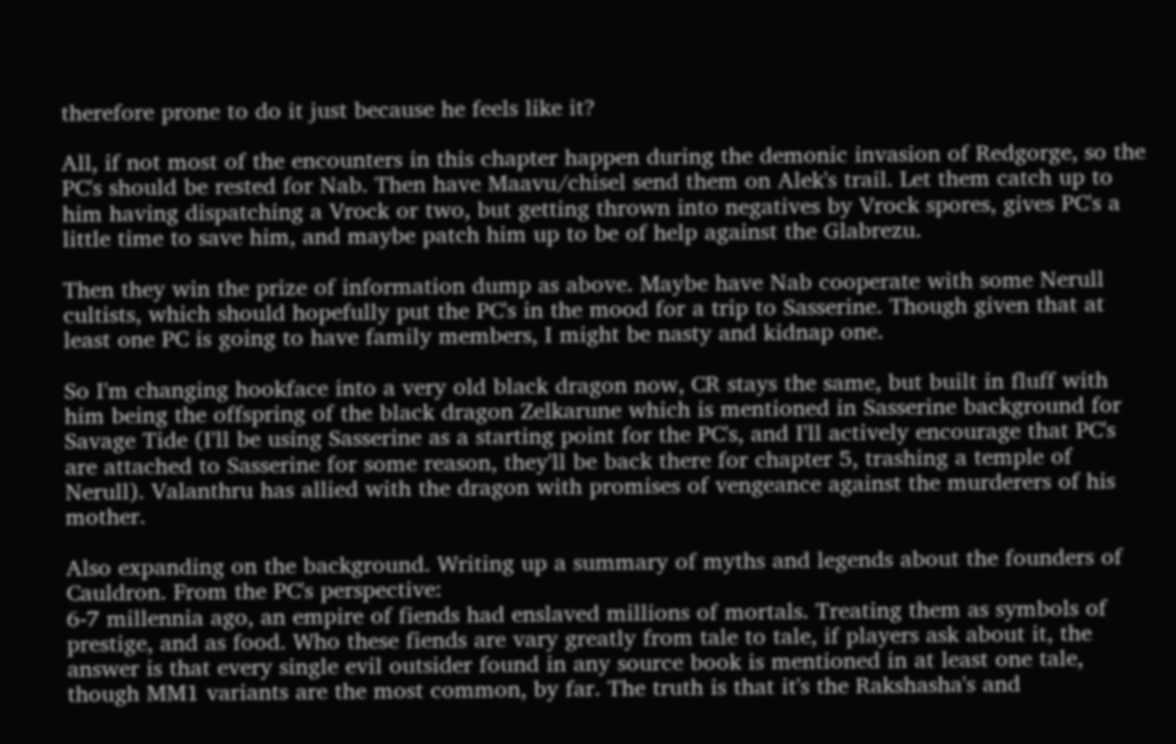therefore prone to do it just because he feels like it?

All, if not most of the encounters in this chapter happen during the demonic invasion of Redgorge, so the PC's should be rested for Nab. Then have Maavu/chisel send them on Alek's trail. Let them catch up to him having dispatching a Vrock or two, but getting thrown into negatives by Vrock spores, gives PC's a little time to save him, and maybe patch him up to be of help against the Glabrezu.

Then they win the prize of information dump as above. Maybe have Nab cooperate with some Nerull cultists, which should hopefully put the PC's in the mood for a trip to Sasserine. Though given that at least one PC is going to have family members, I might be nasty and kidnap one.

So I'm changing hookface into a very old black dragon now, CR stays the same, but built in fluff with him being the offspring of the black dragon Zelkarune which is mentioned in Sasserine background for Savage Tide (I'll be using Sasserine as a starting point for the PC's, and I'll actively encourage that PC's are attached to Sasserine for some reason, they'll be back there for chapter 5, trashing a temple of Nerull). Valanthru has allied with the dragon with promises of vengeance against the murderers of his mother.

Also expanding on the background. Writing up a summary of myths and legends about the founders of Cauldron. From the PC's perspective:
6-7 millennia ago, an empire of fiends had enslaved millions of mortals. Treating them as symbols of prestige, and as food. Who these fiends are vary greatly from tale to tale, if players ask about it, the answer is that every single evil outsider found in any source book is mentioned in at least one tale, though MM1 variants are the most common, by far. The truth is that it's the Rakshasha's and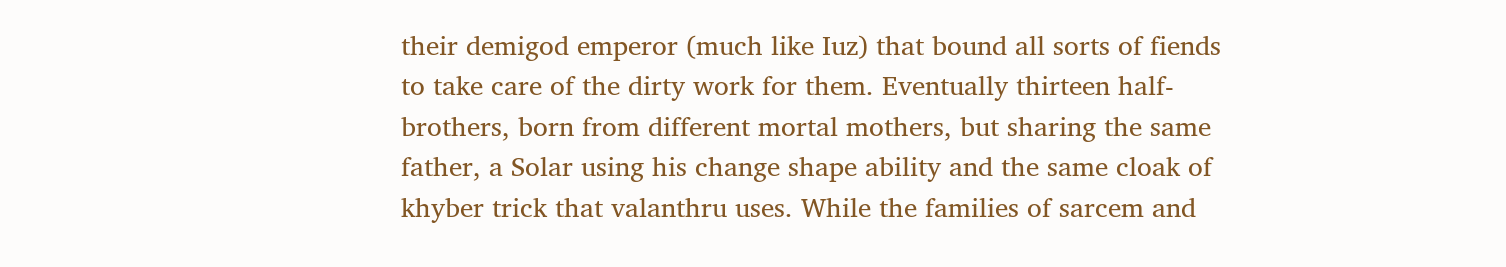their demigod emperor (much like Iuz) that bound all sorts of fiends to take care of the dirty work for them. Eventually thirteen half-brothers, born from different mortal mothers, but sharing the same father, a Solar using his change shape ability and the same cloak of khyber trick that valanthru uses. While the families of sarcem and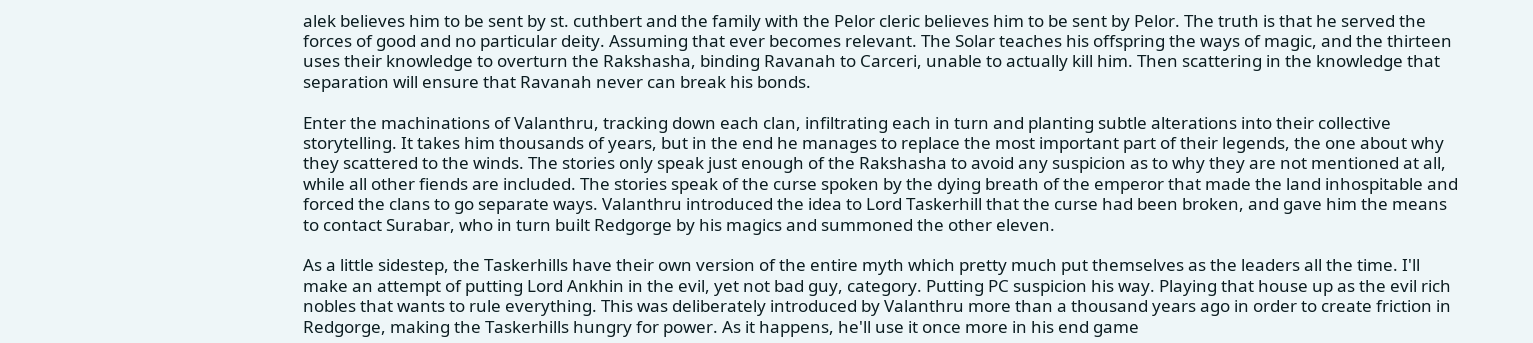alek believes him to be sent by st. cuthbert and the family with the Pelor cleric believes him to be sent by Pelor. The truth is that he served the forces of good and no particular deity. Assuming that ever becomes relevant. The Solar teaches his offspring the ways of magic, and the thirteen uses their knowledge to overturn the Rakshasha, binding Ravanah to Carceri, unable to actually kill him. Then scattering in the knowledge that separation will ensure that Ravanah never can break his bonds.

Enter the machinations of Valanthru, tracking down each clan, infiltrating each in turn and planting subtle alterations into their collective storytelling. It takes him thousands of years, but in the end he manages to replace the most important part of their legends, the one about why they scattered to the winds. The stories only speak just enough of the Rakshasha to avoid any suspicion as to why they are not mentioned at all, while all other fiends are included. The stories speak of the curse spoken by the dying breath of the emperor that made the land inhospitable and forced the clans to go separate ways. Valanthru introduced the idea to Lord Taskerhill that the curse had been broken, and gave him the means to contact Surabar, who in turn built Redgorge by his magics and summoned the other eleven.

As a little sidestep, the Taskerhills have their own version of the entire myth which pretty much put themselves as the leaders all the time. I'll make an attempt of putting Lord Ankhin in the evil, yet not bad guy, category. Putting PC suspicion his way. Playing that house up as the evil rich nobles that wants to rule everything. This was deliberately introduced by Valanthru more than a thousand years ago in order to create friction in Redgorge, making the Taskerhills hungry for power. As it happens, he'll use it once more in his end game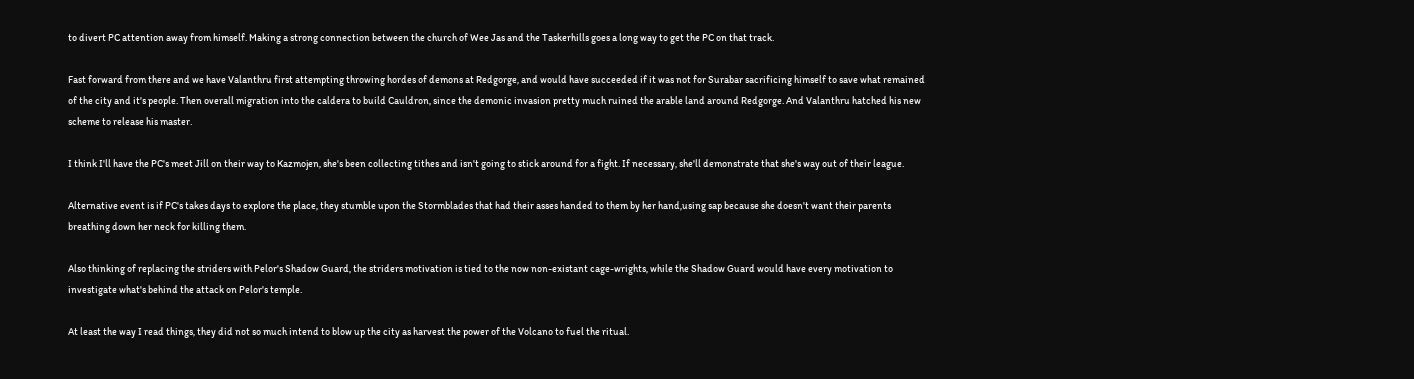to divert PC attention away from himself. Making a strong connection between the church of Wee Jas and the Taskerhills goes a long way to get the PC on that track.

Fast forward from there and we have Valanthru first attempting throwing hordes of demons at Redgorge, and would have succeeded if it was not for Surabar sacrificing himself to save what remained of the city and it's people. Then overall migration into the caldera to build Cauldron, since the demonic invasion pretty much ruined the arable land around Redgorge. And Valanthru hatched his new scheme to release his master.

I think I'll have the PC's meet Jill on their way to Kazmojen, she's been collecting tithes and isn't going to stick around for a fight. If necessary, she'll demonstrate that she's way out of their league.

Alternative event is if PC's takes days to explore the place, they stumble upon the Stormblades that had their asses handed to them by her hand,using sap because she doesn't want their parents breathing down her neck for killing them.

Also thinking of replacing the striders with Pelor's Shadow Guard, the striders motivation is tied to the now non-existant cage-wrights, while the Shadow Guard would have every motivation to investigate what's behind the attack on Pelor's temple.

At least the way I read things, they did not so much intend to blow up the city as harvest the power of the Volcano to fuel the ritual.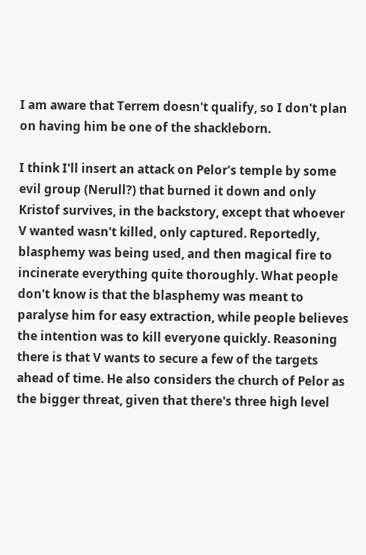I am aware that Terrem doesn't qualify, so I don't plan on having him be one of the shackleborn.

I think I'll insert an attack on Pelor's temple by some evil group (Nerull?) that burned it down and only Kristof survives, in the backstory, except that whoever V wanted wasn't killed, only captured. Reportedly, blasphemy was being used, and then magical fire to incinerate everything quite thoroughly. What people don't know is that the blasphemy was meant to paralyse him for easy extraction, while people believes the intention was to kill everyone quickly. Reasoning there is that V wants to secure a few of the targets ahead of time. He also considers the church of Pelor as the bigger threat, given that there's three high level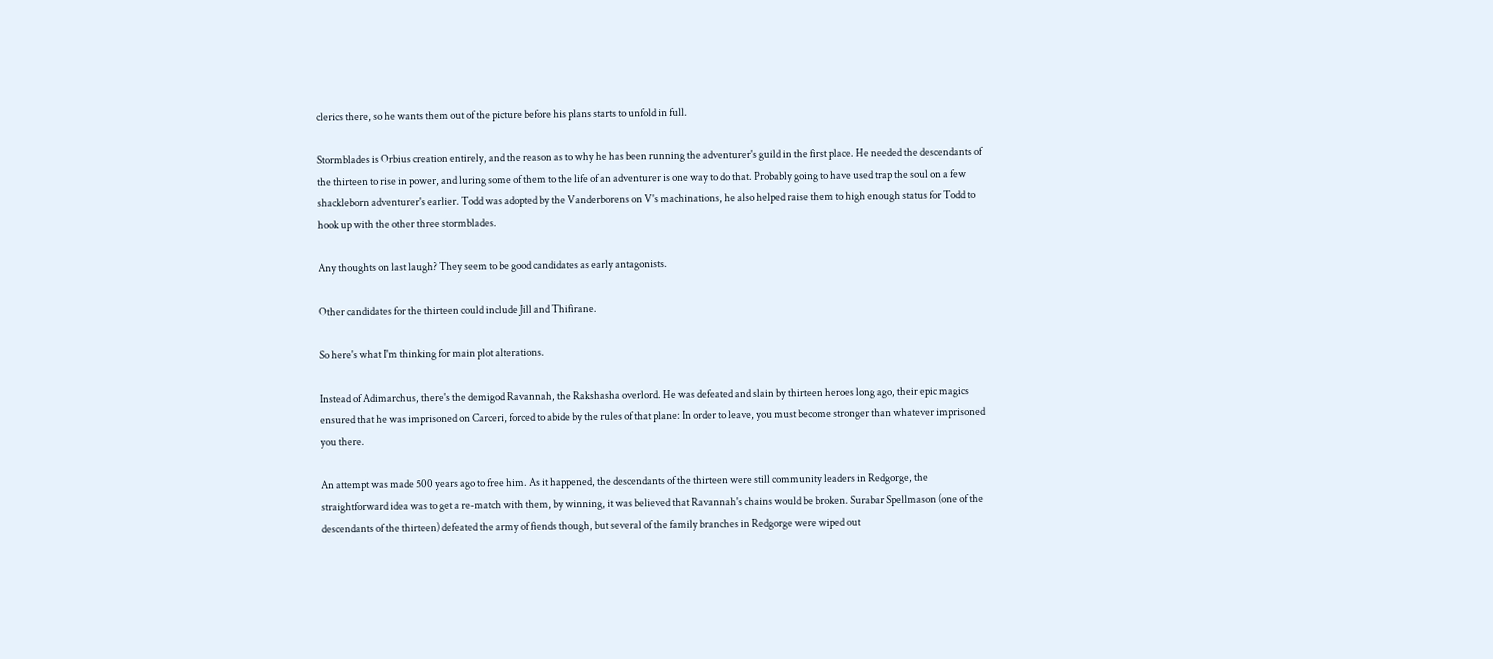clerics there, so he wants them out of the picture before his plans starts to unfold in full.

Stormblades is Orbius creation entirely, and the reason as to why he has been running the adventurer's guild in the first place. He needed the descendants of the thirteen to rise in power, and luring some of them to the life of an adventurer is one way to do that. Probably going to have used trap the soul on a few shackleborn adventurer's earlier. Todd was adopted by the Vanderborens on V's machinations, he also helped raise them to high enough status for Todd to hook up with the other three stormblades.

Any thoughts on last laugh? They seem to be good candidates as early antagonists.

Other candidates for the thirteen could include Jill and Thifirane.

So here's what I'm thinking for main plot alterations.

Instead of Adimarchus, there's the demigod Ravannah, the Rakshasha overlord. He was defeated and slain by thirteen heroes long ago, their epic magics ensured that he was imprisoned on Carceri, forced to abide by the rules of that plane: In order to leave, you must become stronger than whatever imprisoned you there.

An attempt was made 500 years ago to free him. As it happened, the descendants of the thirteen were still community leaders in Redgorge, the straightforward idea was to get a re-match with them, by winning, it was believed that Ravannah's chains would be broken. Surabar Spellmason (one of the descendants of the thirteen) defeated the army of fiends though, but several of the family branches in Redgorge were wiped out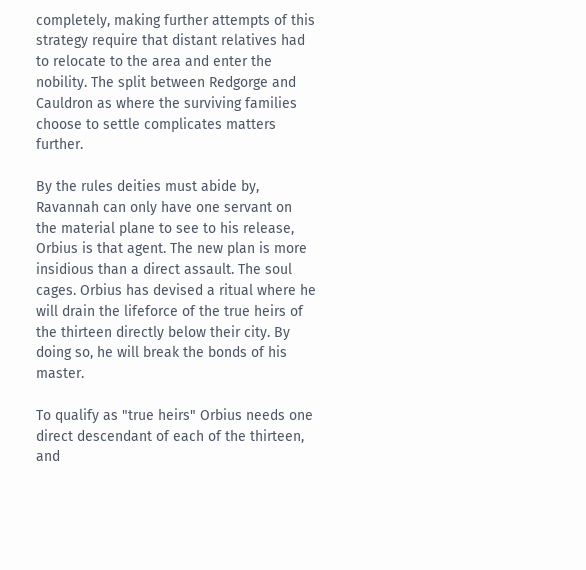completely, making further attempts of this strategy require that distant relatives had to relocate to the area and enter the nobility. The split between Redgorge and Cauldron as where the surviving families choose to settle complicates matters further.

By the rules deities must abide by, Ravannah can only have one servant on the material plane to see to his release, Orbius is that agent. The new plan is more insidious than a direct assault. The soul cages. Orbius has devised a ritual where he will drain the lifeforce of the true heirs of the thirteen directly below their city. By doing so, he will break the bonds of his master.

To qualify as "true heirs" Orbius needs one direct descendant of each of the thirteen, and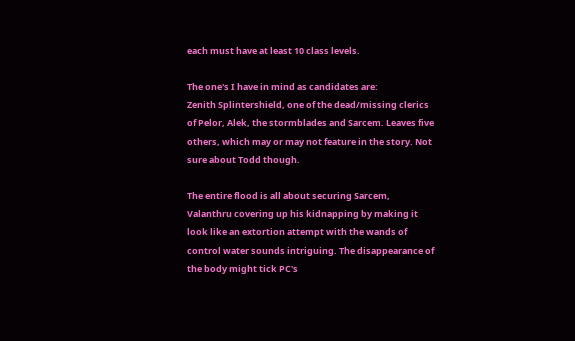each must have at least 10 class levels.

The one's I have in mind as candidates are:
Zenith Splintershield, one of the dead/missing clerics of Pelor, Alek, the stormblades and Sarcem. Leaves five others, which may or may not feature in the story. Not sure about Todd though.

The entire flood is all about securing Sarcem, Valanthru covering up his kidnapping by making it look like an extortion attempt with the wands of control water sounds intriguing. The disappearance of the body might tick PC's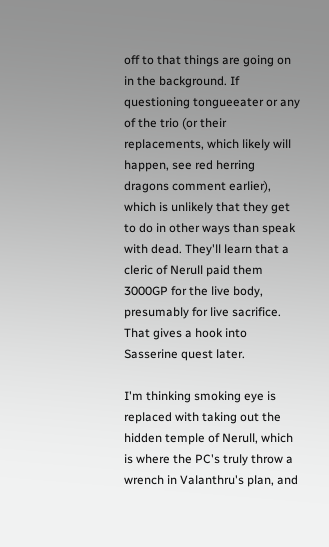off to that things are going on in the background. If questioning tongueeater or any of the trio (or their replacements, which likely will happen, see red herring dragons comment earlier), which is unlikely that they get to do in other ways than speak with dead. They'll learn that a cleric of Nerull paid them 3000GP for the live body, presumably for live sacrifice. That gives a hook into Sasserine quest later.

I'm thinking smoking eye is replaced with taking out the hidden temple of Nerull, which is where the PC's truly throw a wrench in Valanthru's plan, and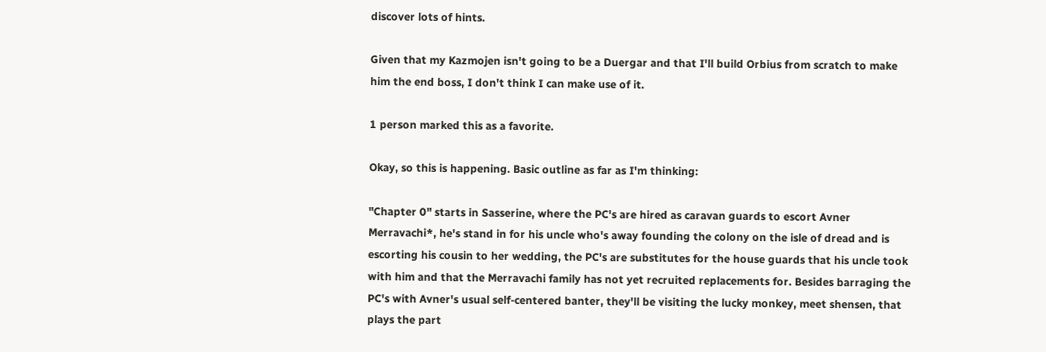discover lots of hints.

Given that my Kazmojen isn't going to be a Duergar and that I'll build Orbius from scratch to make him the end boss, I don't think I can make use of it.

1 person marked this as a favorite.

Okay, so this is happening. Basic outline as far as I'm thinking:

"Chapter 0" starts in Sasserine, where the PC's are hired as caravan guards to escort Avner Merravachi*, he's stand in for his uncle who's away founding the colony on the isle of dread and is escorting his cousin to her wedding, the PC's are substitutes for the house guards that his uncle took with him and that the Merravachi family has not yet recruited replacements for. Besides barraging the PC's with Avner's usual self-centered banter, they'll be visiting the lucky monkey, meet shensen, that plays the part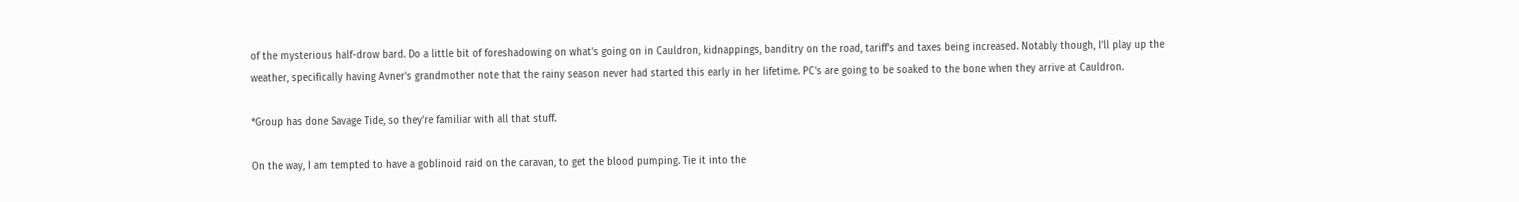of the mysterious half-drow bard. Do a little bit of foreshadowing on what's going on in Cauldron, kidnappings, banditry on the road, tariff's and taxes being increased. Notably though, I'll play up the weather, specifically having Avner's grandmother note that the rainy season never had started this early in her lifetime. PC's are going to be soaked to the bone when they arrive at Cauldron.

*Group has done Savage Tide, so they're familiar with all that stuff.

On the way, I am tempted to have a goblinoid raid on the caravan, to get the blood pumping. Tie it into the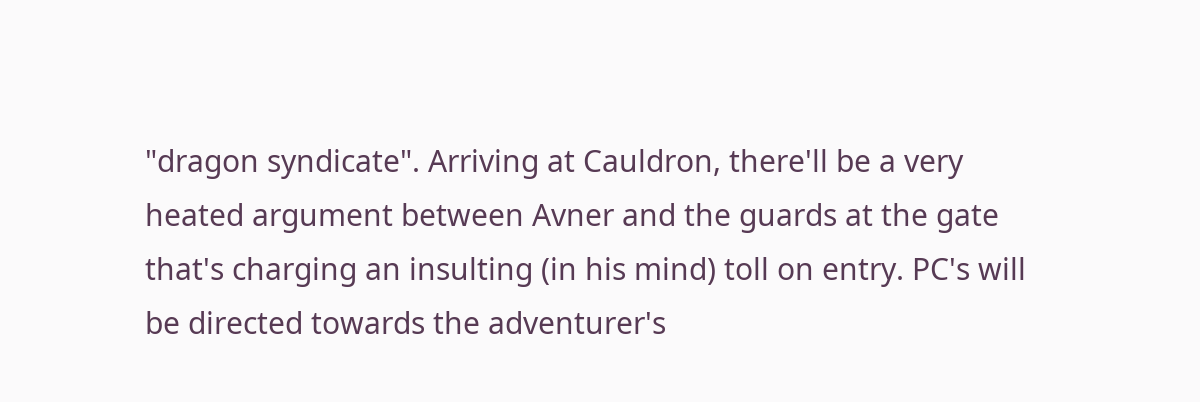"dragon syndicate". Arriving at Cauldron, there'll be a very heated argument between Avner and the guards at the gate that's charging an insulting (in his mind) toll on entry. PC's will be directed towards the adventurer's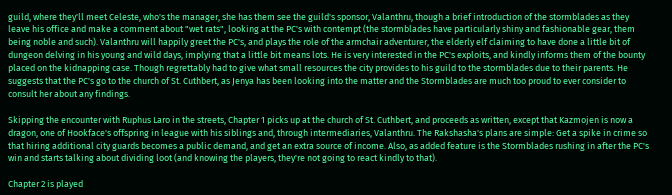guild, where they'll meet Celeste, who's the manager, she has them see the guild's sponsor, Valanthru, though a brief introduction of the stormblades as they leave his office and make a comment about "wet rats", looking at the PC's with contempt (the stormblades have particularly shiny and fashionable gear, them being noble and such). Valanthru will happily greet the PC's, and plays the role of the armchair adventurer, the elderly elf claiming to have done a little bit of dungeon delving in his young and wild days, implying that a little bit means lots. He is very interested in the PC's exploits, and kindly informs them of the bounty placed on the kidnapping case. Though regrettably had to give what small resources the city provides to his guild to the stormblades due to their parents. He suggests that the PC's go to the church of St. Cuthbert, as Jenya has been looking into the matter and the Stormblades are much too proud to ever consider to consult her about any findings.

Skipping the encounter with Ruphus Laro in the streets, Chapter 1 picks up at the church of St. Cuthbert, and proceeds as written, except that Kazmojen is now a dragon, one of Hookface's offspring in league with his siblings and, through intermediaries, Valanthru. The Rakshasha's plans are simple: Get a spike in crime so that hiring additional city guards becomes a public demand, and get an extra source of income. Also, as added feature is the Stormblades rushing in after the PC's win and starts talking about dividing loot (and knowing the players, they're not going to react kindly to that).

Chapter 2 is played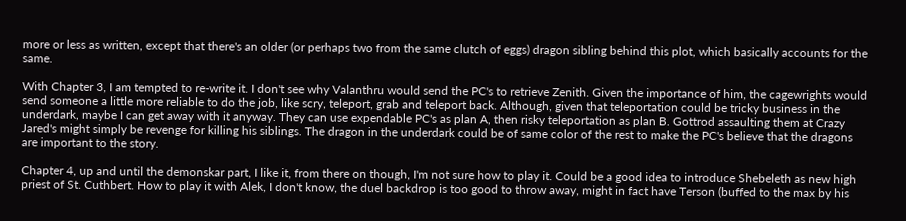more or less as written, except that there's an older (or perhaps two from the same clutch of eggs) dragon sibling behind this plot, which basically accounts for the same.

With Chapter 3, I am tempted to re-write it. I don't see why Valanthru would send the PC's to retrieve Zenith. Given the importance of him, the cagewrights would send someone a little more reliable to do the job, like scry, teleport, grab and teleport back. Although, given that teleportation could be tricky business in the underdark, maybe I can get away with it anyway. They can use expendable PC's as plan A, then risky teleportation as plan B. Gottrod assaulting them at Crazy Jared's might simply be revenge for killing his siblings. The dragon in the underdark could be of same color of the rest to make the PC's believe that the dragons are important to the story.

Chapter 4, up and until the demonskar part, I like it, from there on though, I'm not sure how to play it. Could be a good idea to introduce Shebeleth as new high priest of St. Cuthbert. How to play it with Alek, I don't know, the duel backdrop is too good to throw away, might in fact have Terson (buffed to the max by his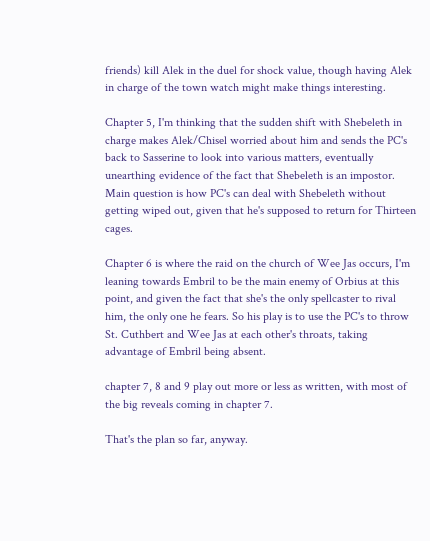friends) kill Alek in the duel for shock value, though having Alek in charge of the town watch might make things interesting.

Chapter 5, I'm thinking that the sudden shift with Shebeleth in charge makes Alek/Chisel worried about him and sends the PC's back to Sasserine to look into various matters, eventually unearthing evidence of the fact that Shebeleth is an impostor. Main question is how PC's can deal with Shebeleth without getting wiped out, given that he's supposed to return for Thirteen cages.

Chapter 6 is where the raid on the church of Wee Jas occurs, I'm leaning towards Embril to be the main enemy of Orbius at this point, and given the fact that she's the only spellcaster to rival him, the only one he fears. So his play is to use the PC's to throw St. Cuthbert and Wee Jas at each other's throats, taking advantage of Embril being absent.

chapter 7, 8 and 9 play out more or less as written, with most of the big reveals coming in chapter 7.

That's the plan so far, anyway.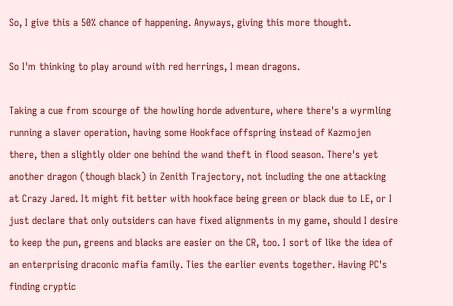So, I give this a 50% chance of happening. Anyways, giving this more thought.

So I'm thinking to play around with red herrings, I mean dragons.

Taking a cue from scourge of the howling horde adventure, where there's a wyrmling running a slaver operation, having some Hookface offspring instead of Kazmojen there, then a slightly older one behind the wand theft in flood season. There's yet another dragon (though black) in Zenith Trajectory, not including the one attacking at Crazy Jared. It might fit better with hookface being green or black due to LE, or I just declare that only outsiders can have fixed alignments in my game, should I desire to keep the pun, greens and blacks are easier on the CR, too. I sort of like the idea of an enterprising draconic mafia family. Ties the earlier events together. Having PC's finding cryptic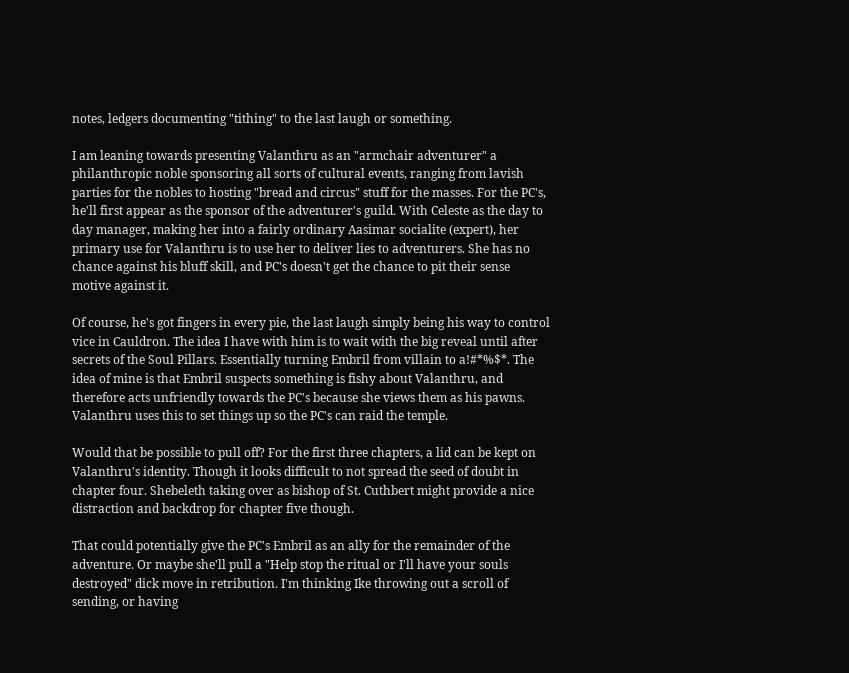notes, ledgers documenting "tithing" to the last laugh or something.

I am leaning towards presenting Valanthru as an "armchair adventurer" a philanthropic noble sponsoring all sorts of cultural events, ranging from lavish parties for the nobles to hosting "bread and circus" stuff for the masses. For the PC's, he'll first appear as the sponsor of the adventurer's guild. With Celeste as the day to day manager, making her into a fairly ordinary Aasimar socialite (expert), her primary use for Valanthru is to use her to deliver lies to adventurers. She has no chance against his bluff skill, and PC's doesn't get the chance to pit their sense motive against it.

Of course, he's got fingers in every pie, the last laugh simply being his way to control vice in Cauldron. The idea I have with him is to wait with the big reveal until after secrets of the Soul Pillars. Essentially turning Embril from villain to a!#*%$*. The idea of mine is that Embril suspects something is fishy about Valanthru, and therefore acts unfriendly towards the PC's because she views them as his pawns. Valanthru uses this to set things up so the PC's can raid the temple.

Would that be possible to pull off? For the first three chapters, a lid can be kept on Valanthru's identity. Though it looks difficult to not spread the seed of doubt in chapter four. Shebeleth taking over as bishop of St. Cuthbert might provide a nice distraction and backdrop for chapter five though.

That could potentially give the PC's Embril as an ally for the remainder of the adventure. Or maybe she'll pull a "Help stop the ritual or I'll have your souls destroyed" dick move in retribution. I'm thinking Ike throwing out a scroll of sending, or having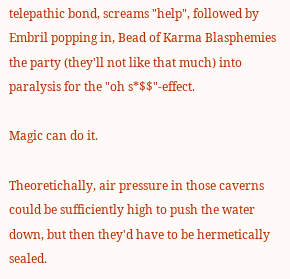telepathic bond, screams "help", followed by Embril popping in, Bead of Karma Blasphemies the party (they'll not like that much) into paralysis for the "oh s*$$"-effect.

Magic can do it.

Theoretichally, air pressure in those caverns could be sufficiently high to push the water down, but then they'd have to be hermetically sealed.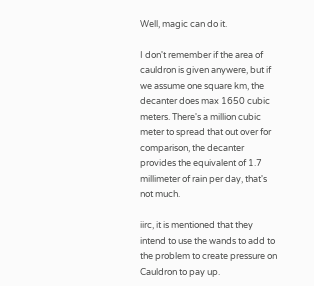Well, magic can do it.

I don't remember if the area of cauldron is given anywere, but if we assume one square km, the decanter does max 1650 cubic meters. There's a million cubic meter to spread that out over for comparison, the decanter provides the equivalent of 1.7 millimeter of rain per day, that's not much.

iirc, it is mentioned that they intend to use the wands to add to the problem to create pressure on Cauldron to pay up.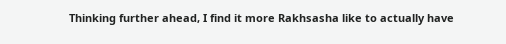Thinking further ahead, I find it more Rakhsasha like to actually have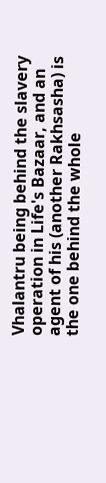Vhalantru being behind the slavery operation in Life's Bazaar, and an agent of his (another Rakhsasha) is the one behind the whole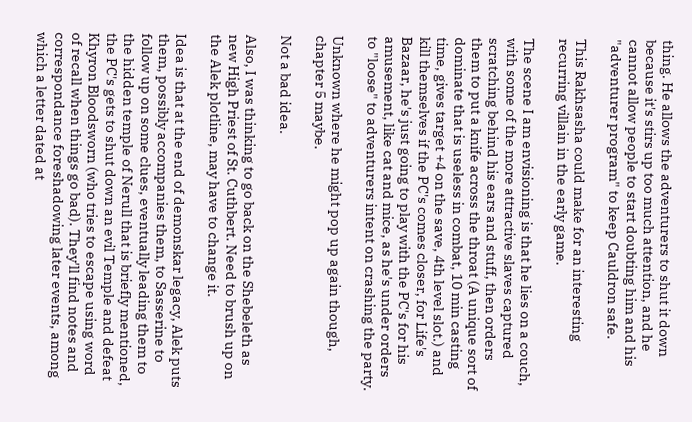thing. He allows the adventurers to shut it down because it's stirs up too much attention, and he cannot allow people to start doubting him and his "adventurer program" to keep Cauldron safe.

This Rakhsasha could make for an interesting recurring villain in the early game.

The scene I am envisioning is that he lies on a couch, with some of the more attractive slaves captured scratching behind his ears and stuff, then orders them to put a knife across the throat (A unique sort of dominate that is useless in combat, 10 min casting time, gives target +4 on the save, 4th level slot.) and kill themselves if the PC's comes closer, for Life's Bazaar, he's just going to play with the PC's for his amusement, like cat and mice, as he's under orders to "loose" to adventurers intent on crashing the party.

Unknown where he might pop up again though, chapter 5 maybe.

Not a bad idea.

Also, I was thinking to go back on the Shebeleth as new High Priest of St. Cuthbert. Need to brush up on the Alek plotline, may have to change it.

Idea is that at the end of demonskar legacy, Alek puts them, possibly accompanies them, to Sasserine to follow up on some clues, eventually leading them to the hidden temple of Nerull that is briefly mentioned, the PC's gets to shut down an evil Temple and defeat Khyron Bloodsworn (who tries to escape using word of recall when things go bad). They'll find notes and correspondance foreshadowing later events, among which a letter dated at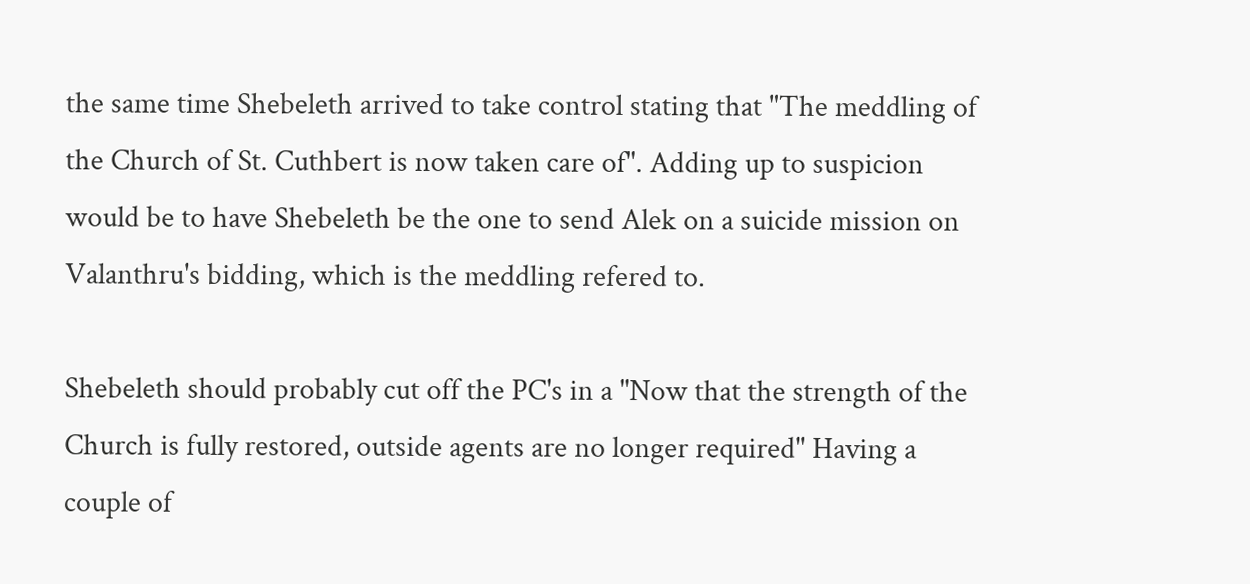the same time Shebeleth arrived to take control stating that "The meddling of the Church of St. Cuthbert is now taken care of". Adding up to suspicion would be to have Shebeleth be the one to send Alek on a suicide mission on Valanthru's bidding, which is the meddling refered to.

Shebeleth should probably cut off the PC's in a "Now that the strength of the Church is fully restored, outside agents are no longer required" Having a couple of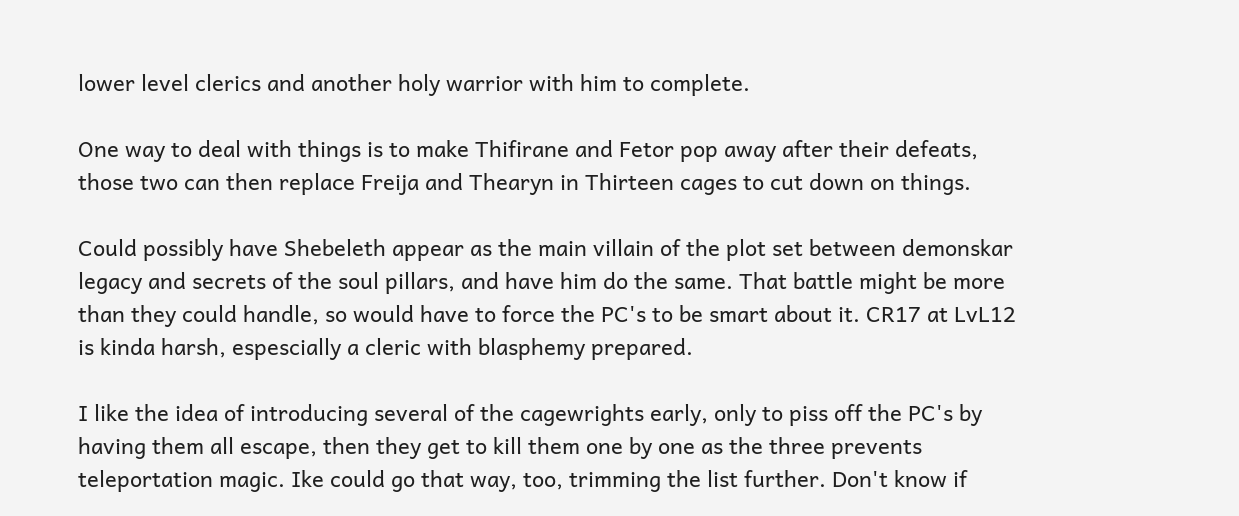lower level clerics and another holy warrior with him to complete.

One way to deal with things is to make Thifirane and Fetor pop away after their defeats, those two can then replace Freija and Thearyn in Thirteen cages to cut down on things.

Could possibly have Shebeleth appear as the main villain of the plot set between demonskar legacy and secrets of the soul pillars, and have him do the same. That battle might be more than they could handle, so would have to force the PC's to be smart about it. CR17 at LvL12 is kinda harsh, espescially a cleric with blasphemy prepared.

I like the idea of introducing several of the cagewrights early, only to piss off the PC's by having them all escape, then they get to kill them one by one as the three prevents teleportation magic. Ike could go that way, too, trimming the list further. Don't know if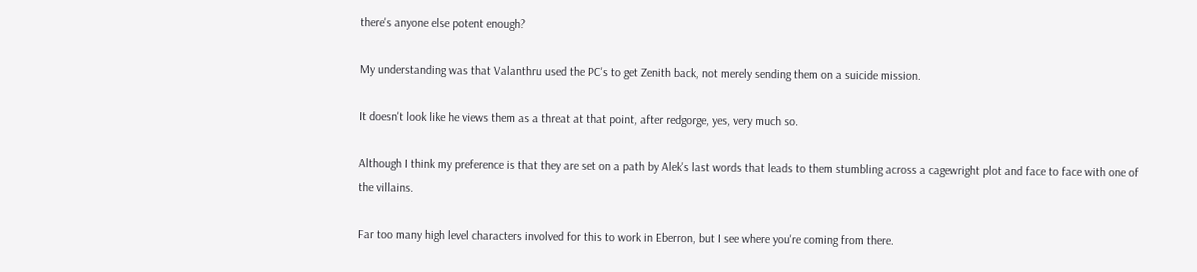there's anyone else potent enough?

My understanding was that Valanthru used the PC's to get Zenith back, not merely sending them on a suicide mission.

It doesn't look like he views them as a threat at that point, after redgorge, yes, very much so.

Although I think my preference is that they are set on a path by Alek's last words that leads to them stumbling across a cagewright plot and face to face with one of the villains.

Far too many high level characters involved for this to work in Eberron, but I see where you're coming from there.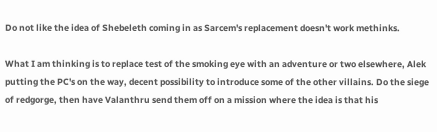Do not like the idea of Shebeleth coming in as Sarcem's replacement doesn't work methinks.

What I am thinking is to replace test of the smoking eye with an adventure or two elsewhere, Alek putting the PC's on the way, decent possibility to introduce some of the other villains. Do the siege of redgorge, then have Valanthru send them off on a mission where the idea is that his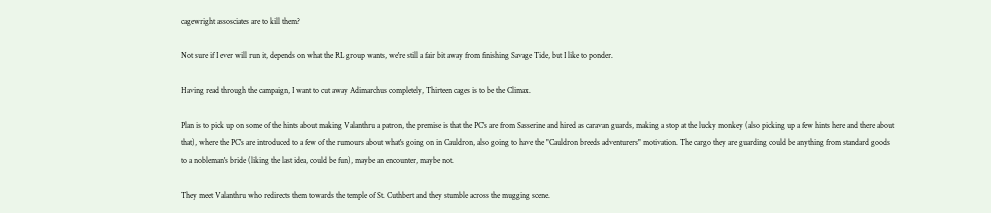cagewright assosciates are to kill them?

Not sure if I ever will run it, depends on what the RL group wants, we're still a fair bit away from finishing Savage Tide, but I like to ponder.

Having read through the campaign, I want to cut away Adimarchus completely, Thirteen cages is to be the Climax.

Plan is to pick up on some of the hints about making Valanthru a patron, the premise is that the PC's are from Sasserine and hired as caravan guards, making a stop at the lucky monkey (also picking up a few hints here and there about that), where the PC's are introduced to a few of the rumours about what's going on in Cauldron, also going to have the "Cauldron breeds adventurers" motivation. The cargo they are guarding could be anything from standard goods to a nobleman's bride (liking the last idea, could be fun), maybe an encounter, maybe not.

They meet Valanthru who redirects them towards the temple of St. Cuthbert and they stumble across the mugging scene.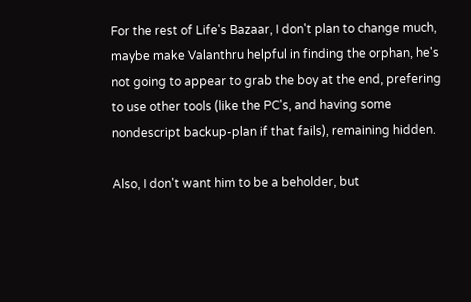For the rest of Life's Bazaar, I don't plan to change much, maybe make Valanthru helpful in finding the orphan, he's not going to appear to grab the boy at the end, prefering to use other tools (like the PC's, and having some nondescript backup-plan if that fails), remaining hidden.

Also, I don't want him to be a beholder, but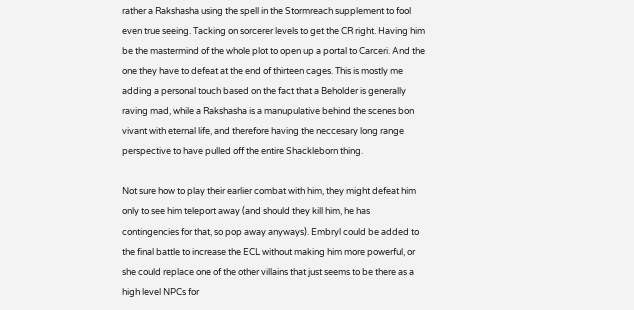rather a Rakshasha using the spell in the Stormreach supplement to fool even true seeing. Tacking on sorcerer levels to get the CR right. Having him be the mastermind of the whole plot to open up a portal to Carceri. And the one they have to defeat at the end of thirteen cages. This is mostly me adding a personal touch based on the fact that a Beholder is generally raving mad, while a Rakshasha is a manupulative behind the scenes bon vivant with eternal life, and therefore having the neccesary long range perspective to have pulled off the entire Shackleborn thing.

Not sure how to play their earlier combat with him, they might defeat him only to see him teleport away (and should they kill him, he has contingencies for that, so pop away anyways). Embryl could be added to the final battle to increase the ECL without making him more powerful, or she could replace one of the other villains that just seems to be there as a high level NPCs for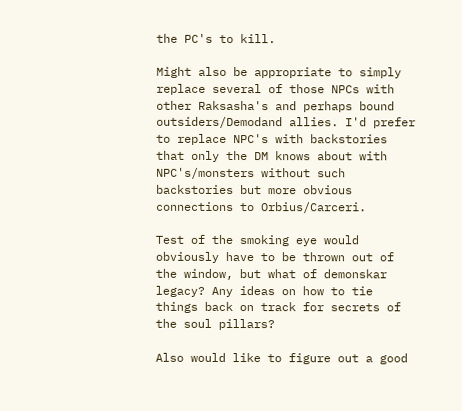the PC's to kill.

Might also be appropriate to simply replace several of those NPCs with other Raksasha's and perhaps bound outsiders/Demodand allies. I'd prefer to replace NPC's with backstories that only the DM knows about with NPC's/monsters without such backstories but more obvious connections to Orbius/Carceri.

Test of the smoking eye would obviously have to be thrown out of the window, but what of demonskar legacy? Any ideas on how to tie things back on track for secrets of the soul pillars?

Also would like to figure out a good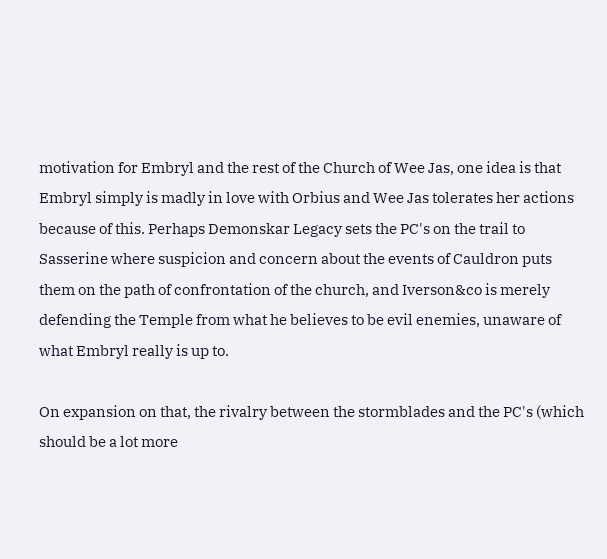motivation for Embryl and the rest of the Church of Wee Jas, one idea is that Embryl simply is madly in love with Orbius and Wee Jas tolerates her actions because of this. Perhaps Demonskar Legacy sets the PC's on the trail to Sasserine where suspicion and concern about the events of Cauldron puts them on the path of confrontation of the church, and Iverson&co is merely defending the Temple from what he believes to be evil enemies, unaware of what Embryl really is up to.

On expansion on that, the rivalry between the stormblades and the PC's (which should be a lot more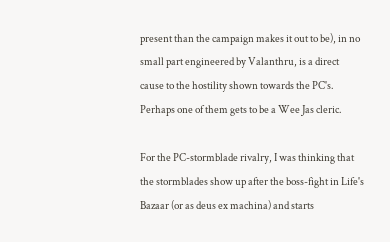present than the campaign makes it out to be), in no small part engineered by Valanthru, is a direct cause to the hostility shown towards the PC's. Perhaps one of them gets to be a Wee Jas cleric.

For the PC-stormblade rivalry, I was thinking that the stormblades show up after the boss-fight in Life's Bazaar (or as deus ex machina) and starts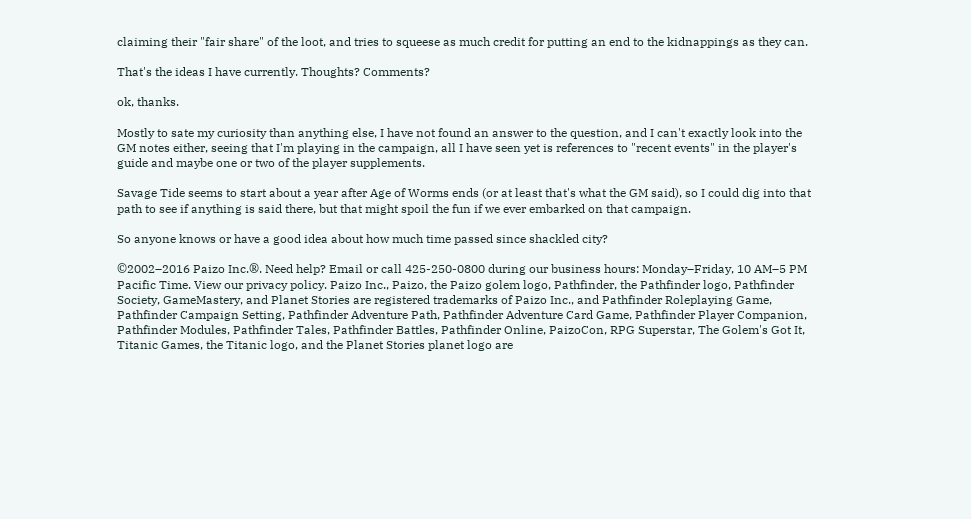claiming their "fair share" of the loot, and tries to squeese as much credit for putting an end to the kidnappings as they can.

That's the ideas I have currently. Thoughts? Comments?

ok, thanks.

Mostly to sate my curiosity than anything else, I have not found an answer to the question, and I can't exactly look into the GM notes either, seeing that I'm playing in the campaign, all I have seen yet is references to "recent events" in the player's guide and maybe one or two of the player supplements.

Savage Tide seems to start about a year after Age of Worms ends (or at least that's what the GM said), so I could dig into that path to see if anything is said there, but that might spoil the fun if we ever embarked on that campaign.

So anyone knows or have a good idea about how much time passed since shackled city?

©2002–2016 Paizo Inc.®. Need help? Email or call 425-250-0800 during our business hours: Monday–Friday, 10 AM–5 PM Pacific Time. View our privacy policy. Paizo Inc., Paizo, the Paizo golem logo, Pathfinder, the Pathfinder logo, Pathfinder Society, GameMastery, and Planet Stories are registered trademarks of Paizo Inc., and Pathfinder Roleplaying Game, Pathfinder Campaign Setting, Pathfinder Adventure Path, Pathfinder Adventure Card Game, Pathfinder Player Companion, Pathfinder Modules, Pathfinder Tales, Pathfinder Battles, Pathfinder Online, PaizoCon, RPG Superstar, The Golem's Got It, Titanic Games, the Titanic logo, and the Planet Stories planet logo are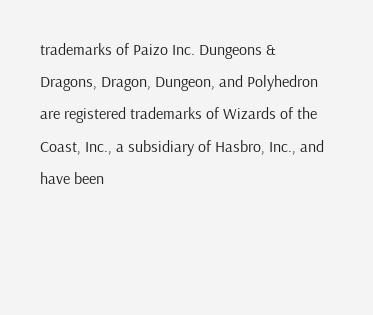trademarks of Paizo Inc. Dungeons & Dragons, Dragon, Dungeon, and Polyhedron are registered trademarks of Wizards of the Coast, Inc., a subsidiary of Hasbro, Inc., and have been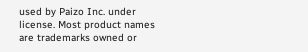used by Paizo Inc. under license. Most product names are trademarks owned or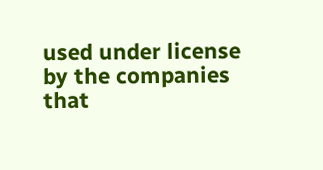used under license by the companies that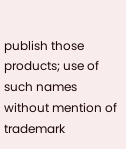publish those products; use of such names without mention of trademark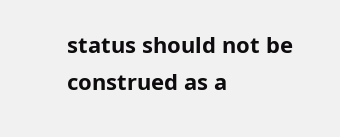status should not be construed as a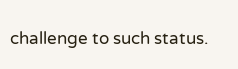challenge to such status.